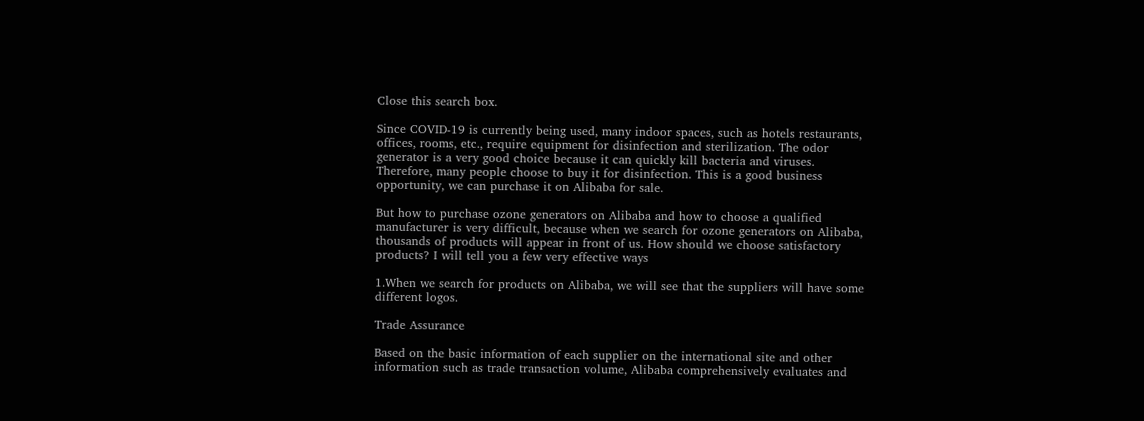Close this search box.

Since COVID-19 is currently being used, many indoor spaces, such as hotels restaurants, offices, rooms, etc., require equipment for disinfection and sterilization. The odor generator is a very good choice because it can quickly kill bacteria and viruses. Therefore, many people choose to buy it for disinfection. This is a good business opportunity, we can purchase it on Alibaba for sale.

But how to purchase ozone generators on Alibaba and how to choose a qualified manufacturer is very difficult, because when we search for ozone generators on Alibaba, thousands of products will appear in front of us. How should we choose satisfactory products? I will tell you a few very effective ways

1.When we search for products on Alibaba, we will see that the suppliers will have some different logos.

Trade Assurance

Based on the basic information of each supplier on the international site and other information such as trade transaction volume, Alibaba comprehensively evaluates and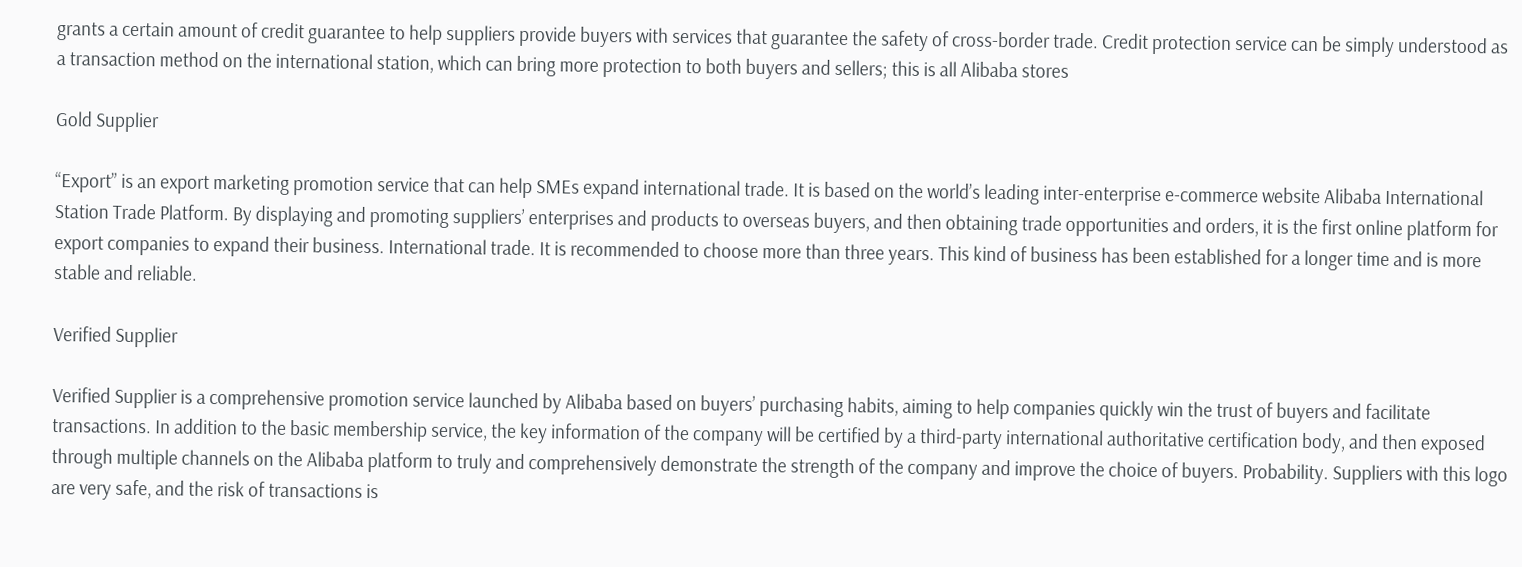grants a certain amount of credit guarantee to help suppliers provide buyers with services that guarantee the safety of cross-border trade. Credit protection service can be simply understood as a transaction method on the international station, which can bring more protection to both buyers and sellers; this is all Alibaba stores

Gold Supplier

“Export” is an export marketing promotion service that can help SMEs expand international trade. It is based on the world’s leading inter-enterprise e-commerce website Alibaba International Station Trade Platform. By displaying and promoting suppliers’ enterprises and products to overseas buyers, and then obtaining trade opportunities and orders, it is the first online platform for export companies to expand their business. International trade. It is recommended to choose more than three years. This kind of business has been established for a longer time and is more stable and reliable.

Verified Supplier

Verified Supplier is a comprehensive promotion service launched by Alibaba based on buyers’ purchasing habits, aiming to help companies quickly win the trust of buyers and facilitate transactions. In addition to the basic membership service, the key information of the company will be certified by a third-party international authoritative certification body, and then exposed through multiple channels on the Alibaba platform to truly and comprehensively demonstrate the strength of the company and improve the choice of buyers. Probability. Suppliers with this logo are very safe, and the risk of transactions is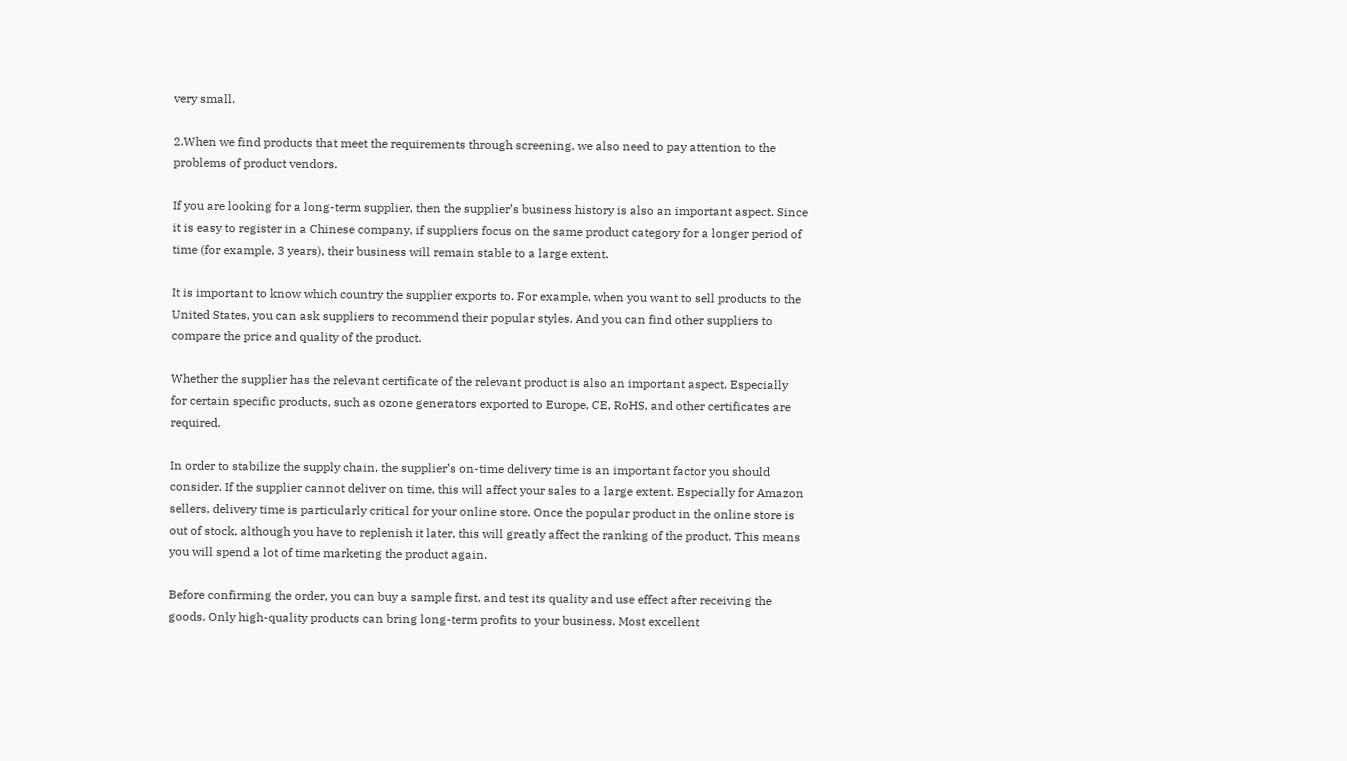very small.

2.When we find products that meet the requirements through screening, we also need to pay attention to the problems of product vendors.

If you are looking for a long-term supplier, then the supplier’s business history is also an important aspect. Since it is easy to register in a Chinese company, if suppliers focus on the same product category for a longer period of time (for example, 3 years), their business will remain stable to a large extent.

It is important to know which country the supplier exports to. For example, when you want to sell products to the United States, you can ask suppliers to recommend their popular styles. And you can find other suppliers to compare the price and quality of the product.

Whether the supplier has the relevant certificate of the relevant product is also an important aspect. Especially for certain specific products, such as ozone generators exported to Europe, CE, RoHS, and other certificates are required.

In order to stabilize the supply chain, the supplier’s on-time delivery time is an important factor you should consider. If the supplier cannot deliver on time, this will affect your sales to a large extent. Especially for Amazon sellers, delivery time is particularly critical for your online store. Once the popular product in the online store is out of stock, although you have to replenish it later, this will greatly affect the ranking of the product. This means you will spend a lot of time marketing the product again.

Before confirming the order, you can buy a sample first, and test its quality and use effect after receiving the goods. Only high-quality products can bring long-term profits to your business. Most excellent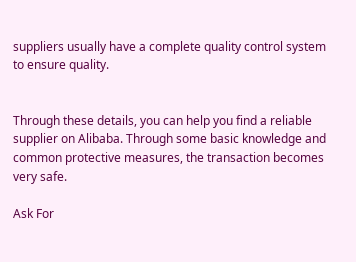suppliers usually have a complete quality control system to ensure quality.


Through these details, you can help you find a reliable supplier on Alibaba. Through some basic knowledge and common protective measures, the transaction becomes very safe.

Ask For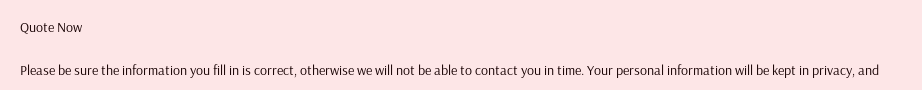Quote Now

Please be sure the information you fill in is correct, otherwise we will not be able to contact you in time. Your personal information will be kept in privacy, and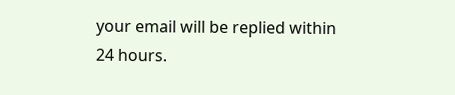your email will be replied within 24 hours.